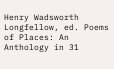Henry Wadsworth Longfellow, ed. Poems of Places: An Anthology in 31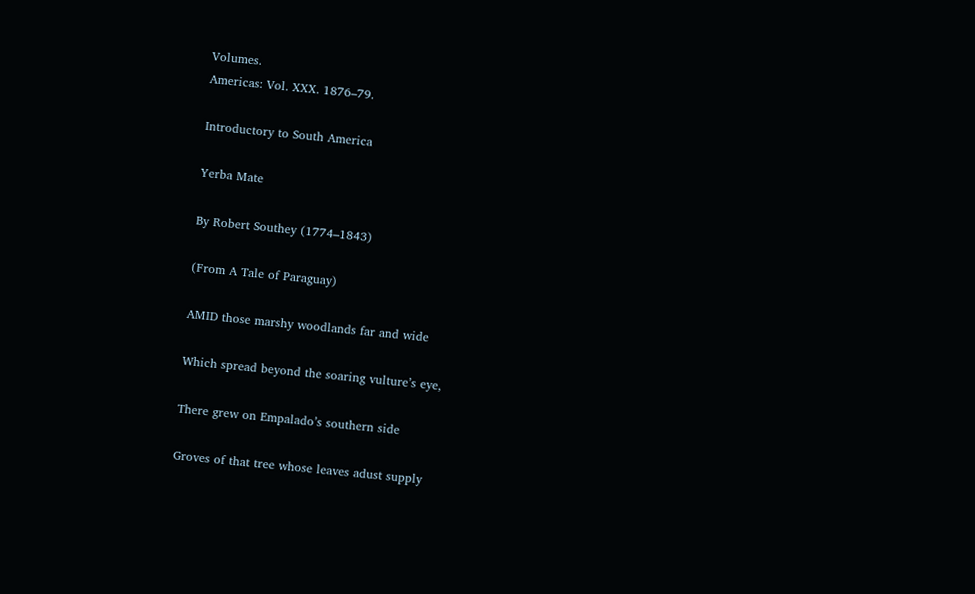Volumes.
Americas: Vol. XXX. 1876–79.

Introductory to South America

Yerba Mate

By Robert Southey (1774–1843)

(From A Tale of Paraguay)

AMID those marshy woodlands far and wide

Which spread beyond the soaring vulture’s eye,

There grew on Empalado’s southern side

Groves of that tree whose leaves adust supply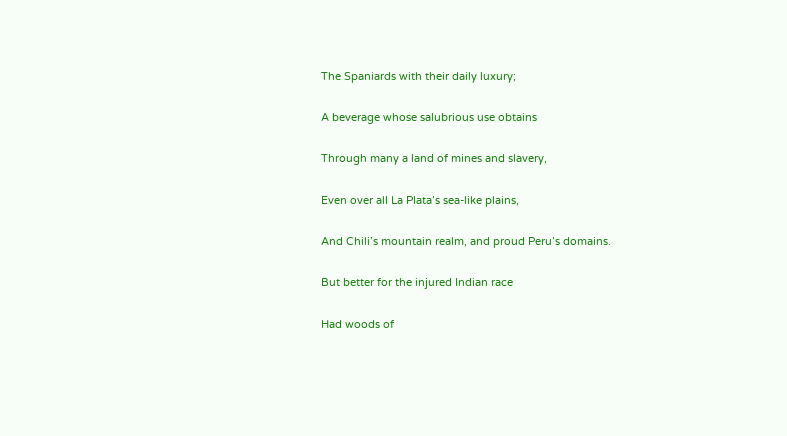The Spaniards with their daily luxury;

A beverage whose salubrious use obtains

Through many a land of mines and slavery,

Even over all La Plata’s sea-like plains,

And Chili’s mountain realm, and proud Peru’s domains.

But better for the injured Indian race

Had woods of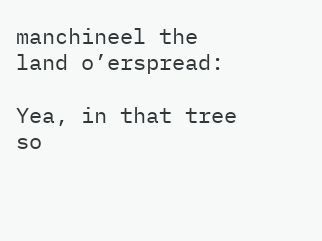manchineel the land o’erspread:

Yea, in that tree so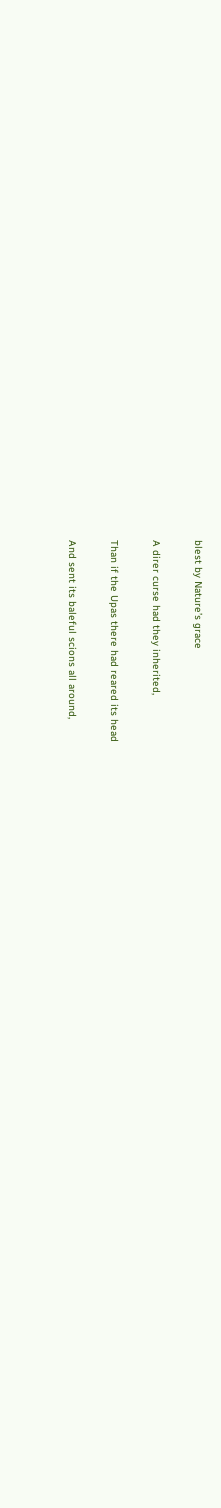blest by Nature’s grace

A direr curse had they inherited,

Than if the Upas there had reared its head

And sent its baleful scions all around,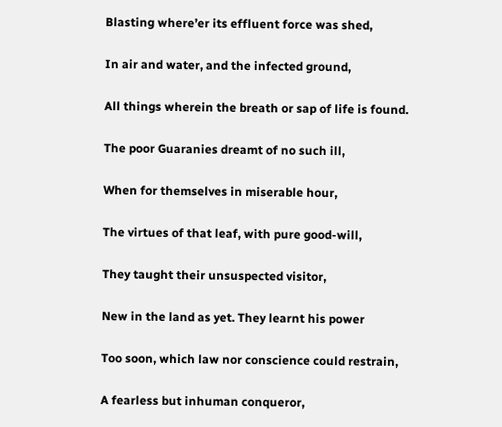Blasting where’er its effluent force was shed,

In air and water, and the infected ground,

All things wherein the breath or sap of life is found.

The poor Guaranies dreamt of no such ill,

When for themselves in miserable hour,

The virtues of that leaf, with pure good-will,

They taught their unsuspected visitor,

New in the land as yet. They learnt his power

Too soon, which law nor conscience could restrain,

A fearless but inhuman conqueror,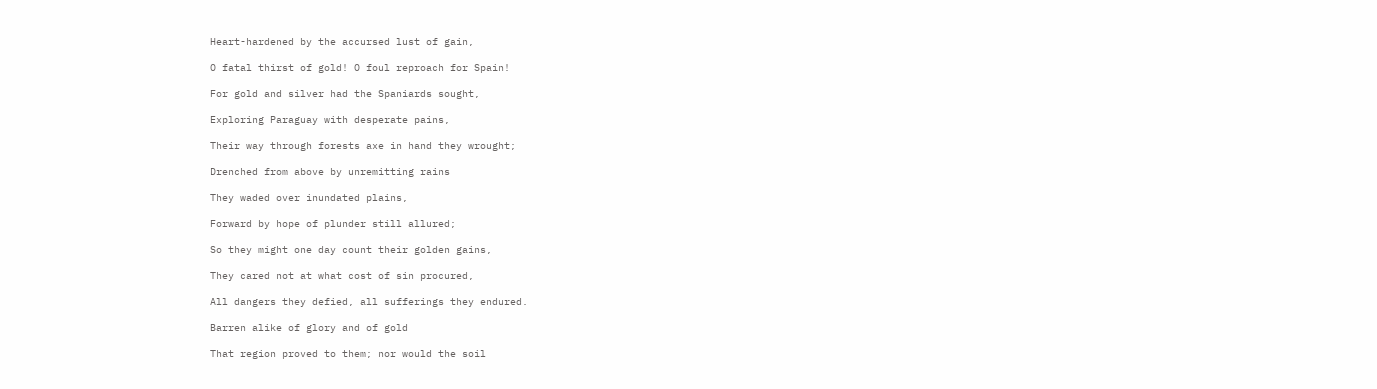Heart-hardened by the accursed lust of gain,

O fatal thirst of gold! O foul reproach for Spain!

For gold and silver had the Spaniards sought,

Exploring Paraguay with desperate pains,

Their way through forests axe in hand they wrought;

Drenched from above by unremitting rains

They waded over inundated plains,

Forward by hope of plunder still allured;

So they might one day count their golden gains,

They cared not at what cost of sin procured,

All dangers they defied, all sufferings they endured.

Barren alike of glory and of gold

That region proved to them; nor would the soil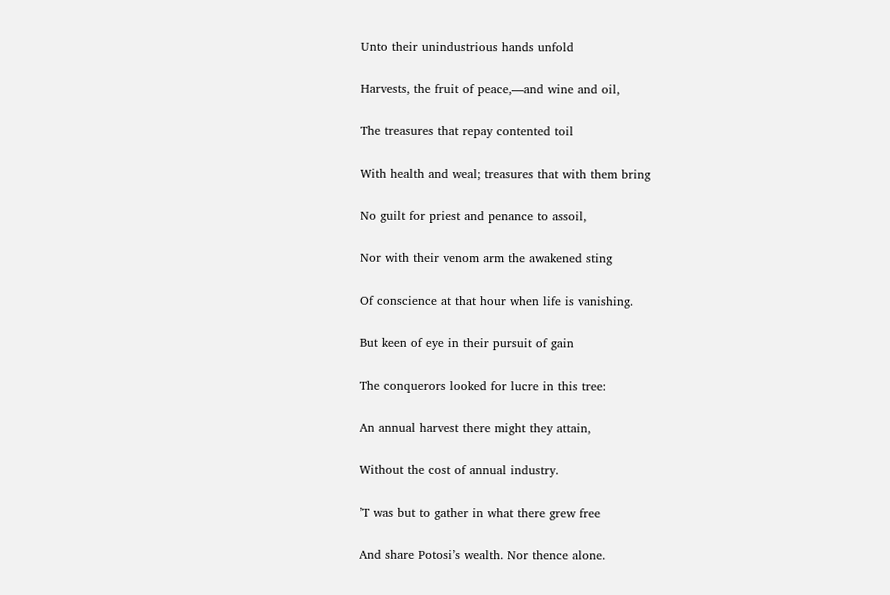Unto their unindustrious hands unfold

Harvests, the fruit of peace,—and wine and oil,

The treasures that repay contented toil

With health and weal; treasures that with them bring

No guilt for priest and penance to assoil,

Nor with their venom arm the awakened sting

Of conscience at that hour when life is vanishing.

But keen of eye in their pursuit of gain

The conquerors looked for lucre in this tree:

An annual harvest there might they attain,

Without the cost of annual industry.

’T was but to gather in what there grew free

And share Potosi’s wealth. Nor thence alone.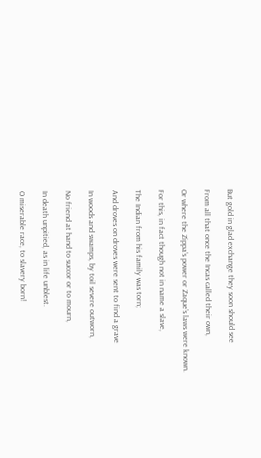But gold in glad exchange they soon should see

From all that once the Incas called their own,

Or where the Zippa’s power or Zaque’s laws were known.

For this, in fact though not in name a slave,

The Indian from his family was torn;

And droves on droves were sent to find a grave

In woods and swamps, by toil severe outworn,

No friend at hand to succor or to mourn,

In death unpitied, as in life unblest.

O miserable race, to slavery born!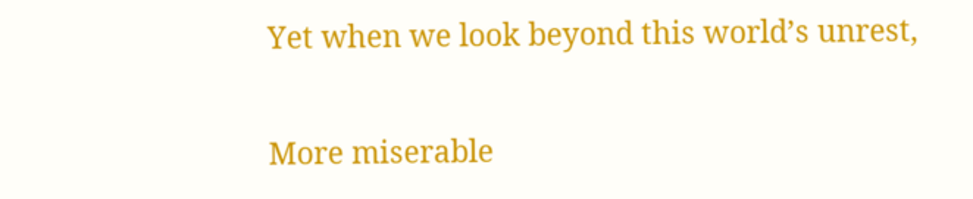Yet when we look beyond this world’s unrest,

More miserable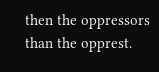then the oppressors than the opprest.